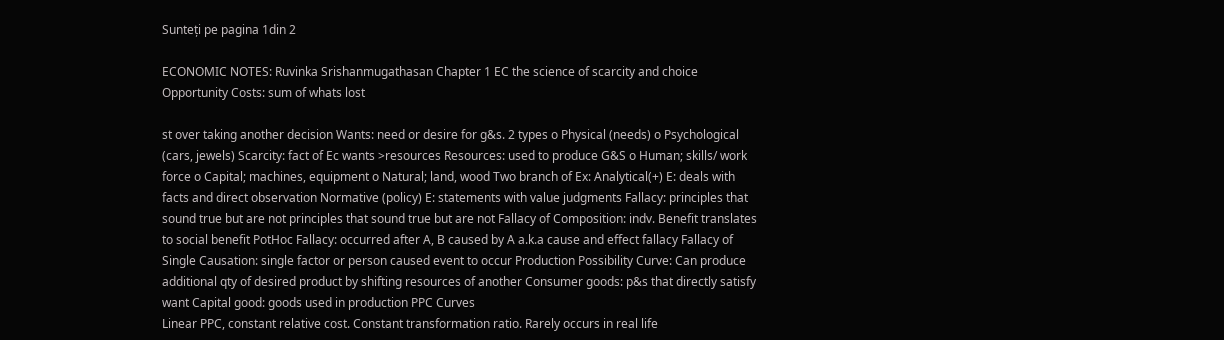Sunteți pe pagina 1din 2

ECONOMIC NOTES: Ruvinka Srishanmugathasan Chapter 1 EC the science of scarcity and choice Opportunity Costs: sum of whats lost

st over taking another decision Wants: need or desire for g&s. 2 types o Physical (needs) o Psychological (cars, jewels) Scarcity: fact of Ec wants >resources Resources: used to produce G&S o Human; skills/ work force o Capital; machines, equipment o Natural; land, wood Two branch of Ex: Analytical(+) E: deals with facts and direct observation Normative (policy) E: statements with value judgments Fallacy: principles that sound true but are not principles that sound true but are not Fallacy of Composition: indv. Benefit translates to social benefit PotHoc Fallacy: occurred after A, B caused by A a.k.a cause and effect fallacy Fallacy of Single Causation: single factor or person caused event to occur Production Possibility Curve: Can produce additional qty of desired product by shifting resources of another Consumer goods: p&s that directly satisfy want Capital good: goods used in production PPC Curves
Linear PPC, constant relative cost. Constant transformation ratio. Rarely occurs in real life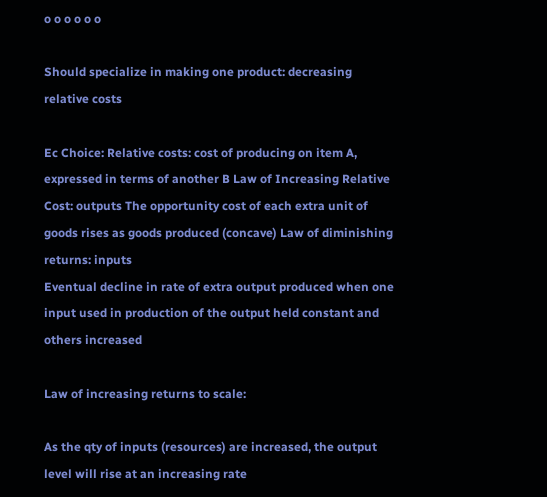o o o o o o

Should specialize in making one product: decreasing relative costs

Ec Choice: Relative costs: cost of producing on item A, expressed in terms of another B Law of Increasing Relative Cost: outputs The opportunity cost of each extra unit of goods rises as goods produced (concave) Law of diminishing returns: inputs
Eventual decline in rate of extra output produced when one input used in production of the output held constant and others increased

Law of increasing returns to scale:

As the qty of inputs (resources) are increased, the output level will rise at an increasing rate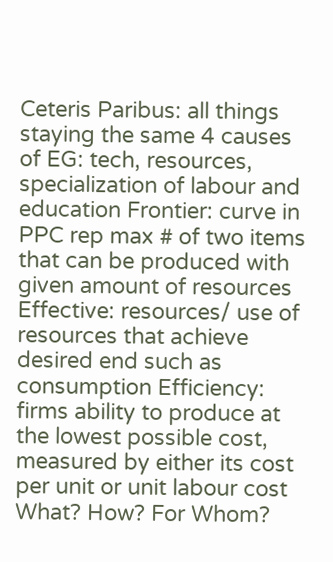Ceteris Paribus: all things staying the same 4 causes of EG: tech, resources, specialization of labour and education Frontier: curve in PPC rep max # of two items that can be produced with given amount of resources Effective: resources/ use of resources that achieve desired end such as consumption Efficiency: firms ability to produce at the lowest possible cost, measured by either its cost per unit or unit labour cost What? How? For Whom?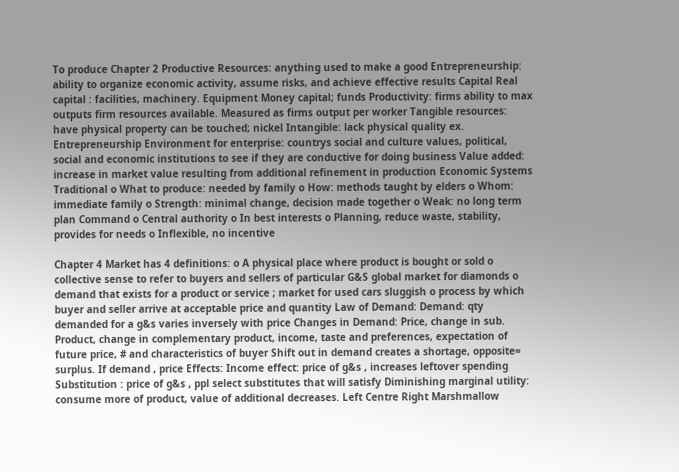To produce Chapter 2 Productive Resources: anything used to make a good Entrepreneurship: ability to organize economic activity, assume risks, and achieve effective results Capital Real capital : facilities, machinery. Equipment Money capital; funds Productivity: firms ability to max outputs firm resources available. Measured as firms output per worker Tangible resources: have physical property can be touched; nickel Intangible: lack physical quality ex. Entrepreneurship Environment for enterprise: countrys social and culture values, political, social and economic institutions to see if they are conductive for doing business Value added: increase in market value resulting from additional refinement in production Economic Systems Traditional o What to produce: needed by family o How: methods taught by elders o Whom: immediate family o Strength: minimal change, decision made together o Weak: no long term plan Command o Central authority o In best interests o Planning, reduce waste, stability, provides for needs o Inflexible, no incentive

Chapter 4 Market has 4 definitions: o A physical place where product is bought or sold o collective sense to refer to buyers and sellers of particular G&S global market for diamonds o demand that exists for a product or service ; market for used cars sluggish o process by which buyer and seller arrive at acceptable price and quantity Law of Demand: Demand: qty demanded for a g&s varies inversely with price Changes in Demand: Price, change in sub. Product, change in complementary product, income, taste and preferences, expectation of future price, # and characteristics of buyer Shift out in demand creates a shortage, opposite= surplus. If demand , price Effects: Income effect: price of g&s , increases leftover spending Substitution : price of g&s , ppl select substitutes that will satisfy Diminishing marginal utility: consume more of product, value of additional decreases. Left Centre Right Marshmallow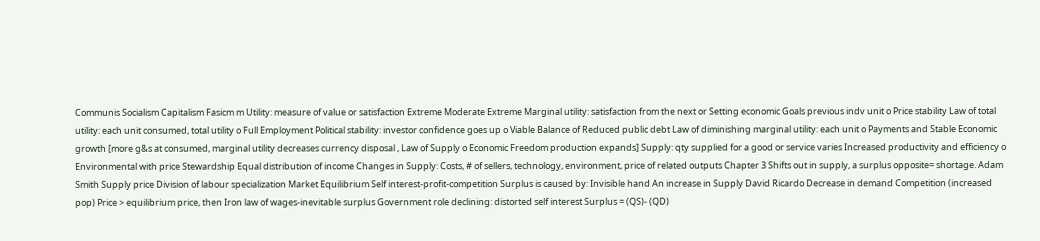Communis Socialism Capitalism Fasicm m Utility: measure of value or satisfaction Extreme Moderate Extreme Marginal utility: satisfaction from the next or Setting economic Goals previous indv unit o Price stability Law of total utility: each unit consumed, total utility o Full Employment Political stability: investor confidence goes up o Viable Balance of Reduced public debt Law of diminishing marginal utility: each unit o Payments and Stable Economic growth [more g&s at consumed, marginal utility decreases currency disposal , Law of Supply o Economic Freedom production expands] Supply: qty supplied for a good or service varies Increased productivity and efficiency o Environmental with price Stewardship Equal distribution of income Changes in Supply: Costs, # of sellers, technology, environment, price of related outputs Chapter 3 Shifts out in supply, a surplus opposite= shortage. Adam Smith Supply price Division of labour specialization Market Equilibrium Self interest-profit-competition Surplus is caused by: Invisible hand An increase in Supply David Ricardo Decrease in demand Competition (increased pop) Price > equilibrium price, then Iron law of wages-inevitable surplus Government role declining: distorted self interest Surplus = (QS)- (QD)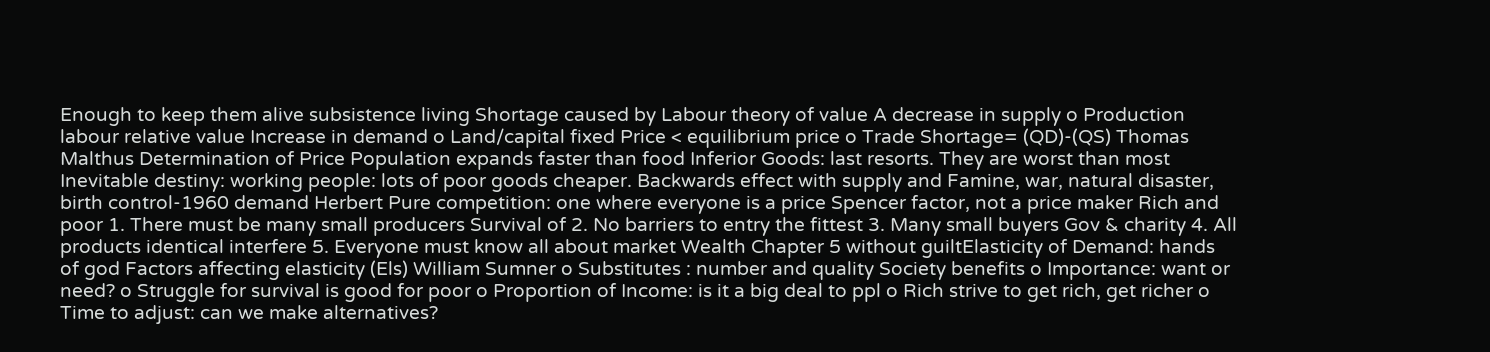Enough to keep them alive subsistence living Shortage caused by Labour theory of value A decrease in supply o Production labour relative value Increase in demand o Land/capital fixed Price < equilibrium price o Trade Shortage= (QD)-(QS) Thomas Malthus Determination of Price Population expands faster than food Inferior Goods: last resorts. They are worst than most Inevitable destiny: working people: lots of poor goods cheaper. Backwards effect with supply and Famine, war, natural disaster, birth control-1960 demand Herbert Pure competition: one where everyone is a price Spencer factor, not a price maker Rich and poor 1. There must be many small producers Survival of 2. No barriers to entry the fittest 3. Many small buyers Gov & charity 4. All products identical interfere 5. Everyone must know all about market Wealth Chapter 5 without guiltElasticity of Demand: hands of god Factors affecting elasticity (Els) William Sumner o Substitutes : number and quality Society benefits o Importance: want or need? o Struggle for survival is good for poor o Proportion of Income: is it a big deal to ppl o Rich strive to get rich, get richer o Time to adjust: can we make alternatives?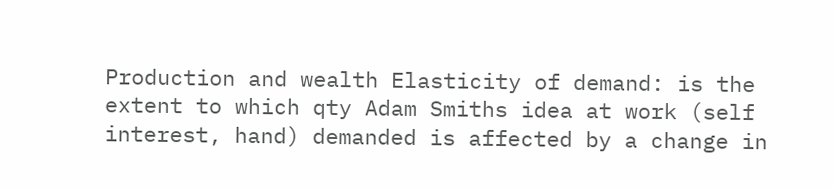Production and wealth Elasticity of demand: is the extent to which qty Adam Smiths idea at work (self interest, hand) demanded is affected by a change in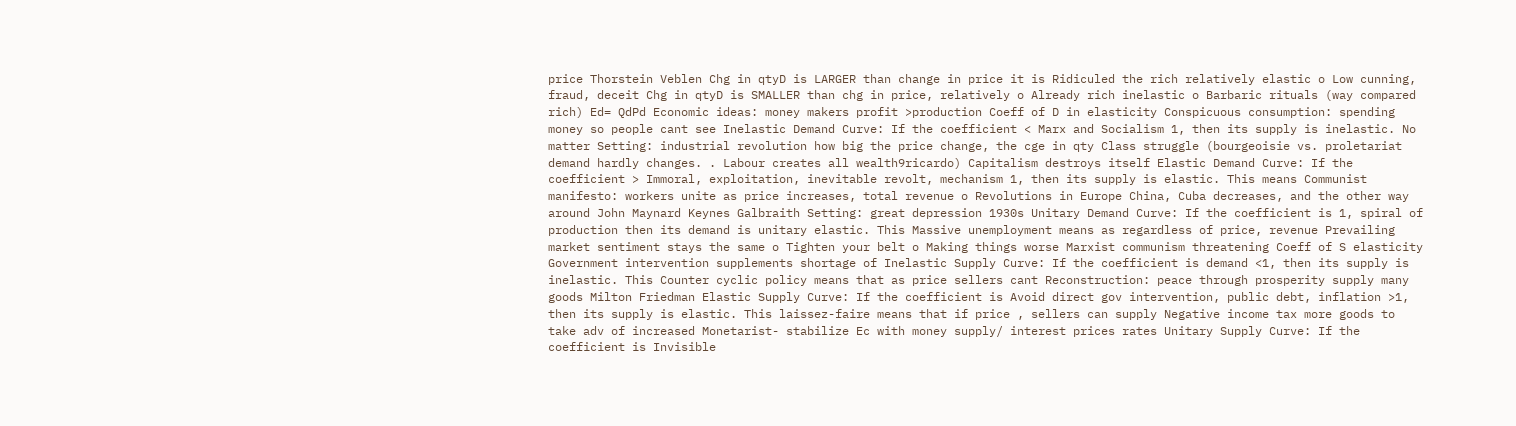price Thorstein Veblen Chg in qtyD is LARGER than change in price it is Ridiculed the rich relatively elastic o Low cunning, fraud, deceit Chg in qtyD is SMALLER than chg in price, relatively o Already rich inelastic o Barbaric rituals (way compared rich) Ed= QdPd Economic ideas: money makers profit >production Coeff of D in elasticity Conspicuous consumption: spending money so people cant see Inelastic Demand Curve: If the coefficient < Marx and Socialism 1, then its supply is inelastic. No matter Setting: industrial revolution how big the price change, the cge in qty Class struggle (bourgeoisie vs. proletariat demand hardly changes. . Labour creates all wealth9ricardo) Capitalism destroys itself Elastic Demand Curve: If the coefficient > Immoral, exploitation, inevitable revolt, mechanism 1, then its supply is elastic. This means Communist manifesto: workers unite as price increases, total revenue o Revolutions in Europe China, Cuba decreases, and the other way around John Maynard Keynes Galbraith Setting: great depression 1930s Unitary Demand Curve: If the coefficient is 1, spiral of production then its demand is unitary elastic. This Massive unemployment means as regardless of price, revenue Prevailing market sentiment stays the same o Tighten your belt o Making things worse Marxist communism threatening Coeff of S elasticity Government intervention supplements shortage of Inelastic Supply Curve: If the coefficient is demand <1, then its supply is inelastic. This Counter cyclic policy means that as price sellers cant Reconstruction: peace through prosperity supply many goods Milton Friedman Elastic Supply Curve: If the coefficient is Avoid direct gov intervention, public debt, inflation >1, then its supply is elastic. This laissez-faire means that if price , sellers can supply Negative income tax more goods to take adv of increased Monetarist- stabilize Ec with money supply/ interest prices rates Unitary Supply Curve: If the coefficient is Invisible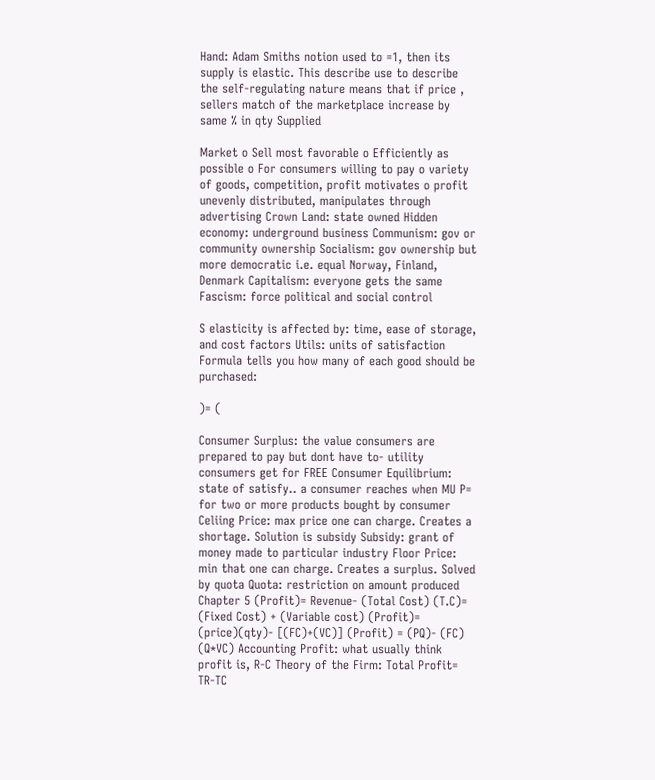Hand: Adam Smiths notion used to =1, then its supply is elastic. This describe use to describe the self-regulating nature means that if price , sellers match of the marketplace increase by same % in qty Supplied

Market o Sell most favorable o Efficiently as possible o For consumers willing to pay o variety of goods, competition, profit motivates o profit unevenly distributed, manipulates through advertising Crown Land: state owned Hidden economy: underground business Communism: gov or community ownership Socialism: gov ownership but more democratic i.e. equal Norway, Finland, Denmark Capitalism: everyone gets the same Fascism: force political and social control

S elasticity is affected by: time, ease of storage, and cost factors Utils: units of satisfaction Formula tells you how many of each good should be purchased:

)= (

Consumer Surplus: the value consumers are prepared to pay but dont have to- utility consumers get for FREE Consumer Equilibrium: state of satisfy.. a consumer reaches when MU P= for two or more products bought by consumer Celiing Price: max price one can charge. Creates a shortage. Solution is subsidy Subsidy: grant of money made to particular industry Floor Price: min that one can charge. Creates a surplus. Solved by quota Quota: restriction on amount produced Chapter 5 (Profit)= Revenue- (Total Cost) (T.C)= (Fixed Cost) + (Variable cost) (Profit)= (price)(qty)- [(FC)+(VC)] (Profit) = (PQ)- (FC) (Q*VC) Accounting Profit: what usually think profit is, R-C Theory of the Firm: Total Profit= TR-TC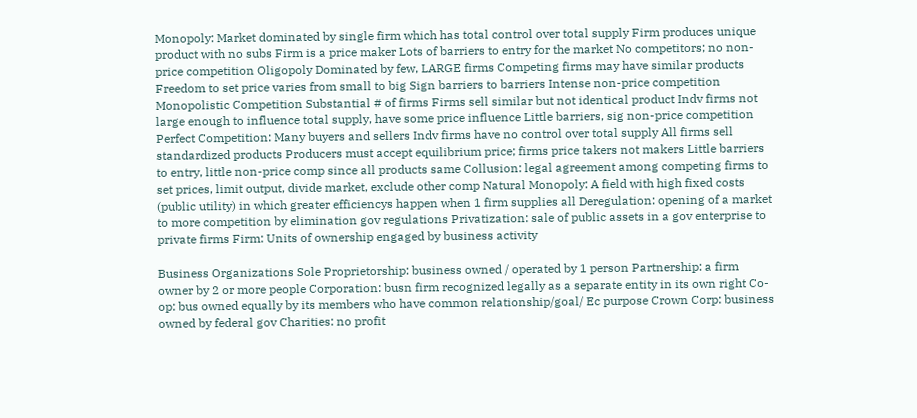Monopoly: Market dominated by single firm which has total control over total supply Firm produces unique product with no subs Firm is a price maker Lots of barriers to entry for the market No competitors; no non-price competition Oligopoly Dominated by few, LARGE firms Competing firms may have similar products Freedom to set price varies from small to big Sign barriers to barriers Intense non-price competition Monopolistic Competition Substantial # of firms Firms sell similar but not identical product Indv firms not large enough to influence total supply, have some price influence Little barriers, sig non-price competition Perfect Competition: Many buyers and sellers Indv firms have no control over total supply All firms sell standardized products Producers must accept equilibrium price; firms price takers not makers Little barriers to entry, little non-price comp since all products same Collusion: legal agreement among competing firms to set prices, limit output, divide market, exclude other comp Natural Monopoly: A field with high fixed costs (public utility) in which greater efficiencys happen when 1 firm supplies all Deregulation: opening of a market to more competition by elimination gov regulations Privatization: sale of public assets in a gov enterprise to private firms Firm: Units of ownership engaged by business activity

Business Organizations Sole Proprietorship: business owned / operated by 1 person Partnership: a firm owner by 2 or more people Corporation: busn firm recognized legally as a separate entity in its own right Co-op: bus owned equally by its members who have common relationship/goal/ Ec purpose Crown Corp: business owned by federal gov Charities: no profit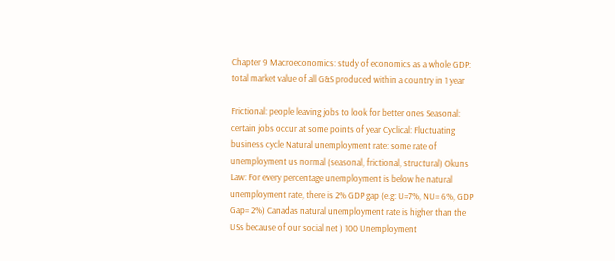Chapter 9 Macroeconomics: study of economics as a whole GDP: total market value of all G&S produced within a country in 1 year

Frictional: people leaving jobs to look for better ones Seasonal: certain jobs occur at some points of year Cyclical: Fluctuating business cycle Natural unemployment rate: some rate of unemployment us normal (seasonal, frictional, structural) Okuns Law: For every percentage unemployment is below he natural unemployment rate, there is 2% GDP gap (e.g: U=7%, NU= 6%, GDP Gap= 2%) Canadas natural unemployment rate is higher than the USs because of our social net ) 100 Unemployment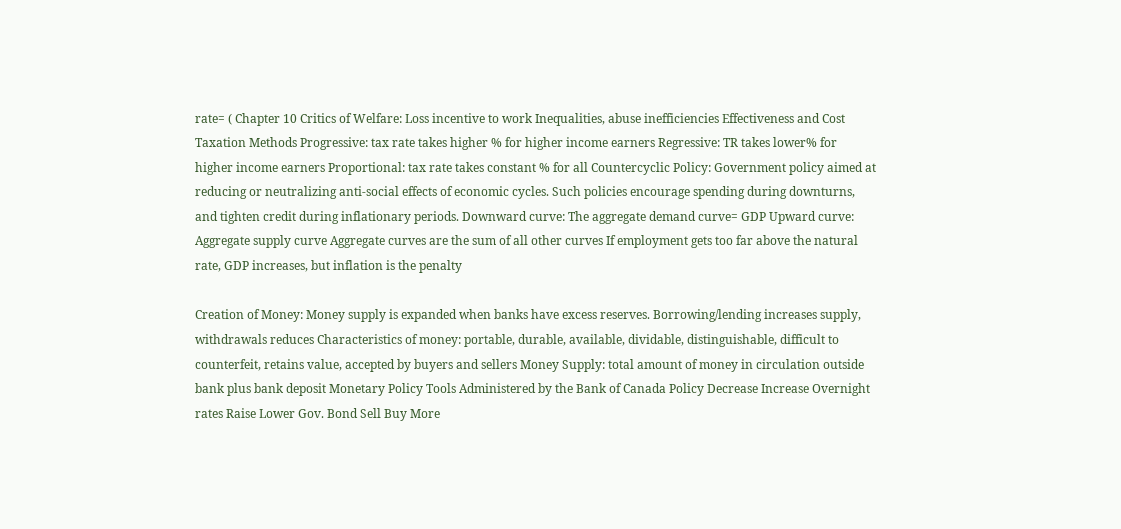rate= ( Chapter 10 Critics of Welfare: Loss incentive to work Inequalities, abuse inefficiencies Effectiveness and Cost Taxation Methods Progressive: tax rate takes higher % for higher income earners Regressive: TR takes lower% for higher income earners Proportional: tax rate takes constant % for all Countercyclic Policy: Government policy aimed at reducing or neutralizing anti-social effects of economic cycles. Such policies encourage spending during downturns, and tighten credit during inflationary periods. Downward curve: The aggregate demand curve= GDP Upward curve: Aggregate supply curve Aggregate curves are the sum of all other curves If employment gets too far above the natural rate, GDP increases, but inflation is the penalty

Creation of Money: Money supply is expanded when banks have excess reserves. Borrowing/lending increases supply, withdrawals reduces Characteristics of money: portable, durable, available, dividable, distinguishable, difficult to counterfeit, retains value, accepted by buyers and sellers Money Supply: total amount of money in circulation outside bank plus bank deposit Monetary Policy Tools Administered by the Bank of Canada Policy Decrease Increase Overnight rates Raise Lower Gov. Bond Sell Buy More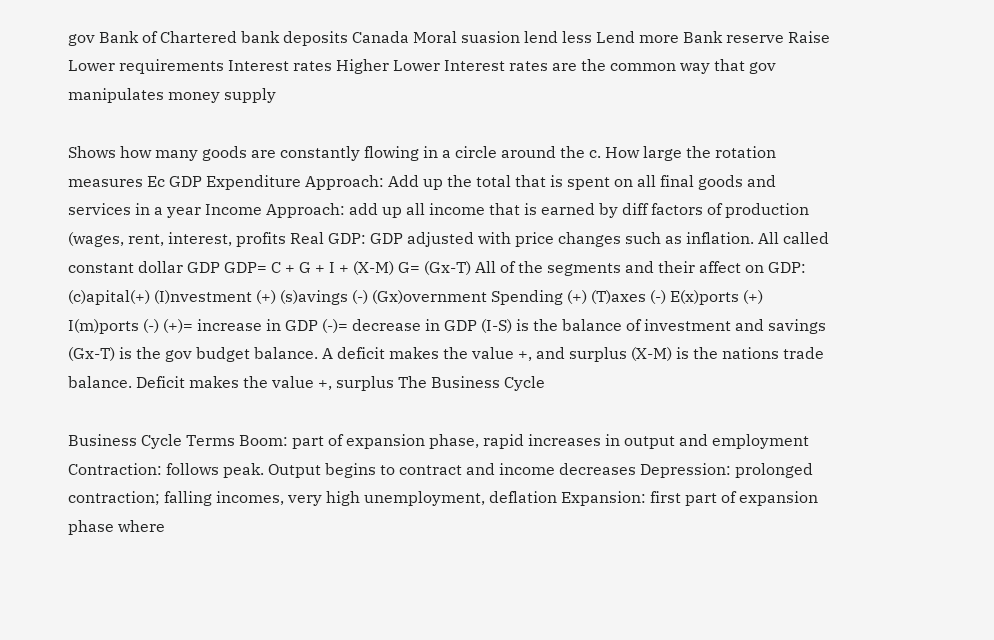gov Bank of Chartered bank deposits Canada Moral suasion lend less Lend more Bank reserve Raise Lower requirements Interest rates Higher Lower Interest rates are the common way that gov manipulates money supply

Shows how many goods are constantly flowing in a circle around the c. How large the rotation measures Ec GDP Expenditure Approach: Add up the total that is spent on all final goods and services in a year Income Approach: add up all income that is earned by diff factors of production (wages, rent, interest, profits Real GDP: GDP adjusted with price changes such as inflation. All called constant dollar GDP GDP= C + G + I + (X-M) G= (Gx-T) All of the segments and their affect on GDP: (c)apital(+) (I)nvestment (+) (s)avings (-) (Gx)overnment Spending (+) (T)axes (-) E(x)ports (+) I(m)ports (-) (+)= increase in GDP (-)= decrease in GDP (I-S) is the balance of investment and savings (Gx-T) is the gov budget balance. A deficit makes the value +, and surplus (X-M) is the nations trade balance. Deficit makes the value +, surplus The Business Cycle

Business Cycle Terms Boom: part of expansion phase, rapid increases in output and employment Contraction: follows peak. Output begins to contract and income decreases Depression: prolonged contraction; falling incomes, very high unemployment, deflation Expansion: first part of expansion phase where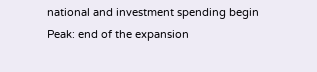national and investment spending begin Peak: end of the expansion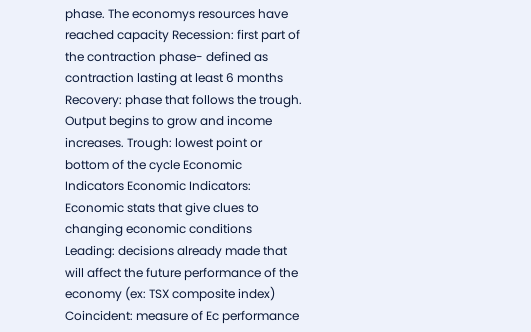phase. The economys resources have reached capacity Recession: first part of the contraction phase- defined as contraction lasting at least 6 months Recovery: phase that follows the trough. Output begins to grow and income increases. Trough: lowest point or bottom of the cycle Economic Indicators Economic Indicators: Economic stats that give clues to changing economic conditions Leading: decisions already made that will affect the future performance of the economy (ex: TSX composite index) Coincident: measure of Ec performance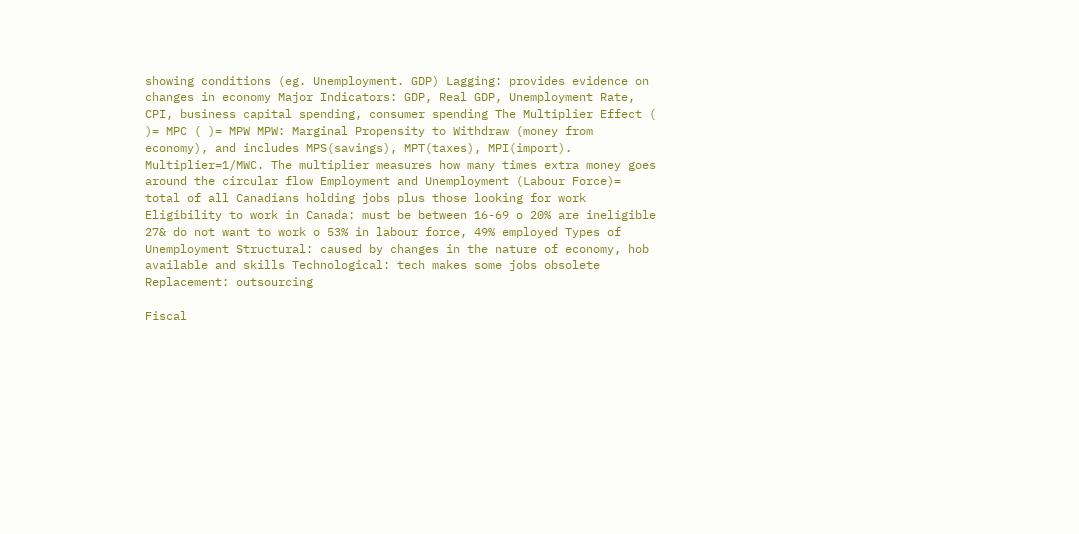showing conditions (eg. Unemployment. GDP) Lagging: provides evidence on changes in economy Major Indicators: GDP, Real GDP, Unemployment Rate, CPI, business capital spending, consumer spending The Multiplier Effect ( )= MPC ( )= MPW MPW: Marginal Propensity to Withdraw (money from economy), and includes MPS(savings), MPT(taxes), MPI(import). Multiplier=1/MWC. The multiplier measures how many times extra money goes around the circular flow Employment and Unemployment (Labour Force)= total of all Canadians holding jobs plus those looking for work Eligibility to work in Canada: must be between 16-69 o 20% are ineligible 27& do not want to work o 53% in labour force, 49% employed Types of Unemployment Structural: caused by changes in the nature of economy, hob available and skills Technological: tech makes some jobs obsolete Replacement: outsourcing

Fiscal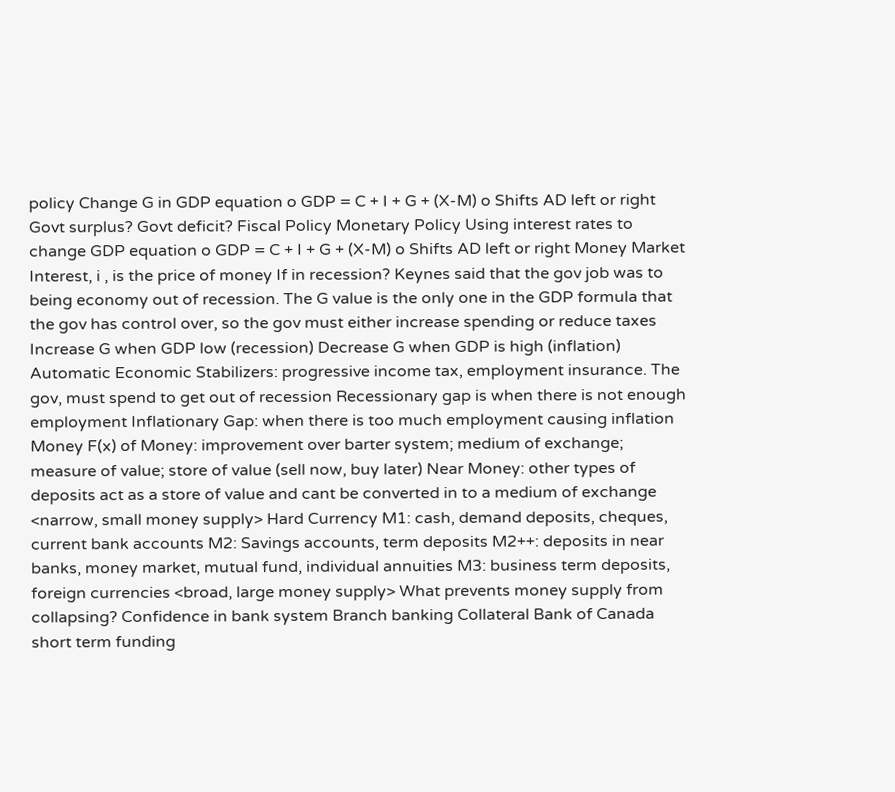policy Change G in GDP equation o GDP = C + I + G + (X-M) o Shifts AD left or right Govt surplus? Govt deficit? Fiscal Policy Monetary Policy Using interest rates to change GDP equation o GDP = C + I + G + (X-M) o Shifts AD left or right Money Market Interest, i , is the price of money If in recession? Keynes said that the gov job was to being economy out of recession. The G value is the only one in the GDP formula that the gov has control over, so the gov must either increase spending or reduce taxes Increase G when GDP low (recession) Decrease G when GDP is high (inflation) Automatic Economic Stabilizers: progressive income tax, employment insurance. The gov, must spend to get out of recession Recessionary gap is when there is not enough employment Inflationary Gap: when there is too much employment causing inflation Money F(x) of Money: improvement over barter system; medium of exchange; measure of value; store of value (sell now, buy later) Near Money: other types of deposits act as a store of value and cant be converted in to a medium of exchange <narrow, small money supply> Hard Currency M1: cash, demand deposits, cheques, current bank accounts M2: Savings accounts, term deposits M2++: deposits in near banks, money market, mutual fund, individual annuities M3: business term deposits, foreign currencies <broad, large money supply> What prevents money supply from collapsing? Confidence in bank system Branch banking Collateral Bank of Canada short term funding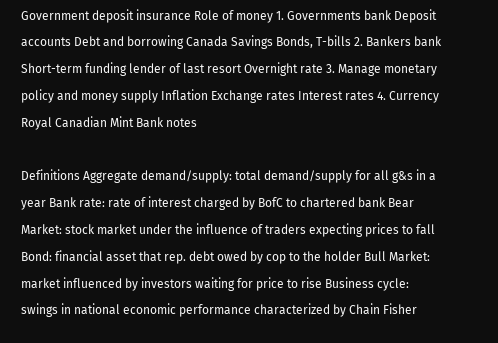Government deposit insurance Role of money 1. Governments bank Deposit accounts Debt and borrowing Canada Savings Bonds, T-bills 2. Bankers bank Short-term funding lender of last resort Overnight rate 3. Manage monetary policy and money supply Inflation Exchange rates Interest rates 4. Currency Royal Canadian Mint Bank notes

Definitions Aggregate demand/supply: total demand/supply for all g&s in a year Bank rate: rate of interest charged by BofC to chartered bank Bear Market: stock market under the influence of traders expecting prices to fall Bond: financial asset that rep. debt owed by cop to the holder Bull Market: market influenced by investors waiting for price to rise Business cycle: swings in national economic performance characterized by Chain Fisher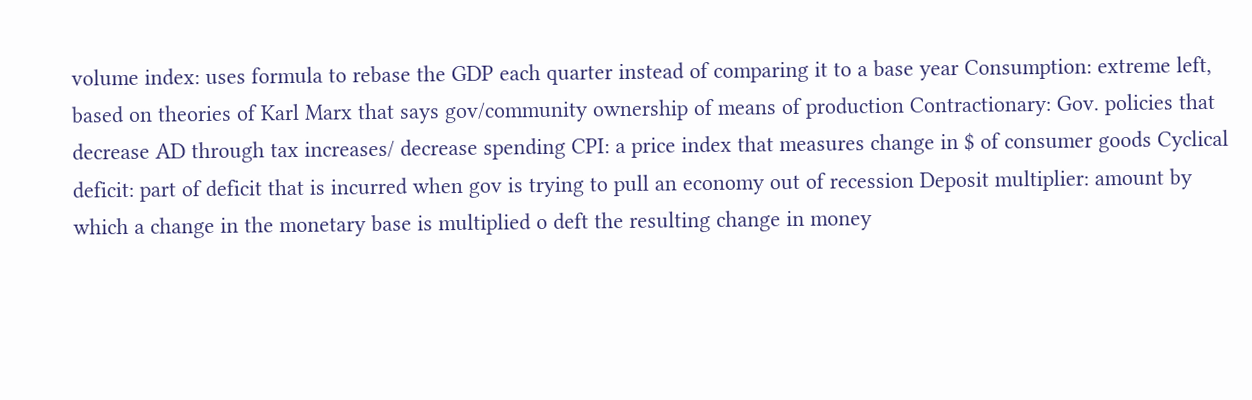volume index: uses formula to rebase the GDP each quarter instead of comparing it to a base year Consumption: extreme left, based on theories of Karl Marx that says gov/community ownership of means of production Contractionary: Gov. policies that decrease AD through tax increases/ decrease spending CPI: a price index that measures change in $ of consumer goods Cyclical deficit: part of deficit that is incurred when gov is trying to pull an economy out of recession Deposit multiplier: amount by which a change in the monetary base is multiplied o deft the resulting change in money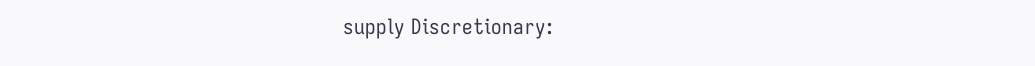supply Discretionary: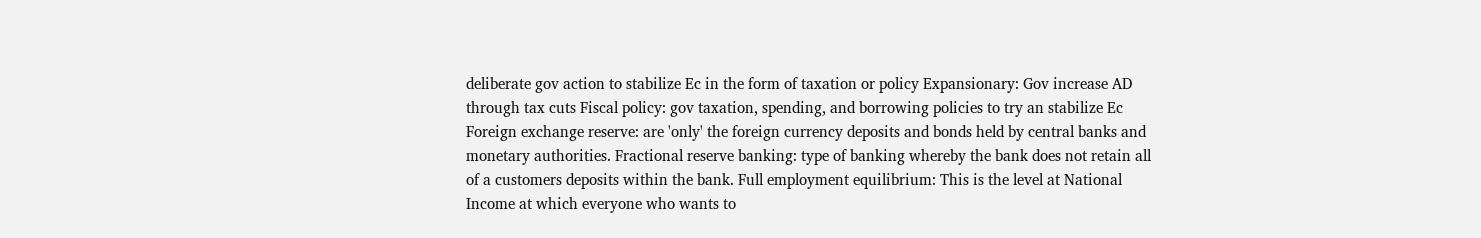deliberate gov action to stabilize Ec in the form of taxation or policy Expansionary: Gov increase AD through tax cuts Fiscal policy: gov taxation, spending, and borrowing policies to try an stabilize Ec Foreign exchange reserve: are 'only' the foreign currency deposits and bonds held by central banks and monetary authorities. Fractional reserve banking: type of banking whereby the bank does not retain all of a customers deposits within the bank. Full employment equilibrium: This is the level at National Income at which everyone who wants to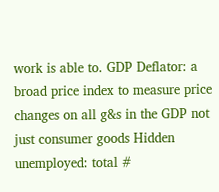work is able to. GDP Deflator: a broad price index to measure price changes on all g&s in the GDP not just consumer goods Hidden unemployed: total #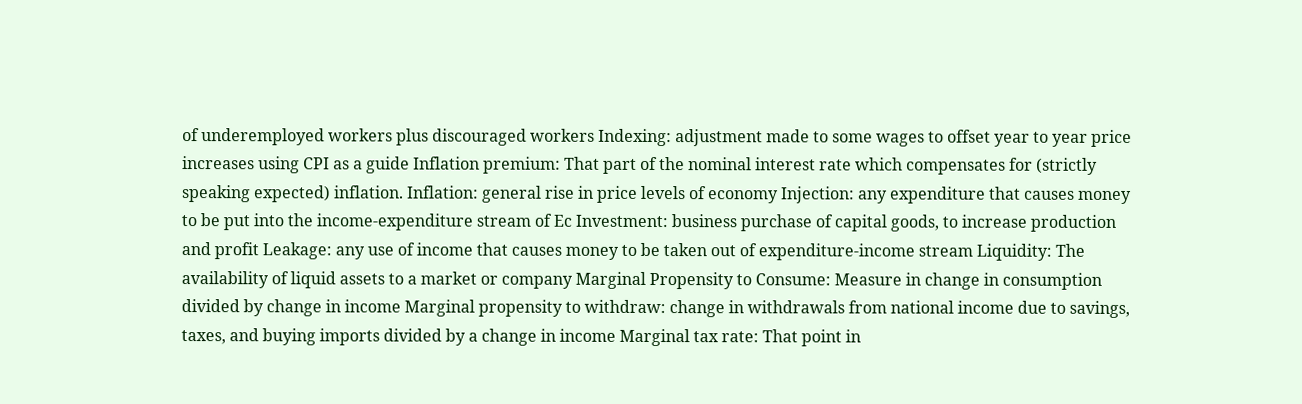of underemployed workers plus discouraged workers Indexing: adjustment made to some wages to offset year to year price increases using CPI as a guide Inflation premium: That part of the nominal interest rate which compensates for (strictly speaking expected) inflation. Inflation: general rise in price levels of economy Injection: any expenditure that causes money to be put into the income-expenditure stream of Ec Investment: business purchase of capital goods, to increase production and profit Leakage: any use of income that causes money to be taken out of expenditure-income stream Liquidity: The availability of liquid assets to a market or company Marginal Propensity to Consume: Measure in change in consumption divided by change in income Marginal propensity to withdraw: change in withdrawals from national income due to savings, taxes, and buying imports divided by a change in income Marginal tax rate: That point in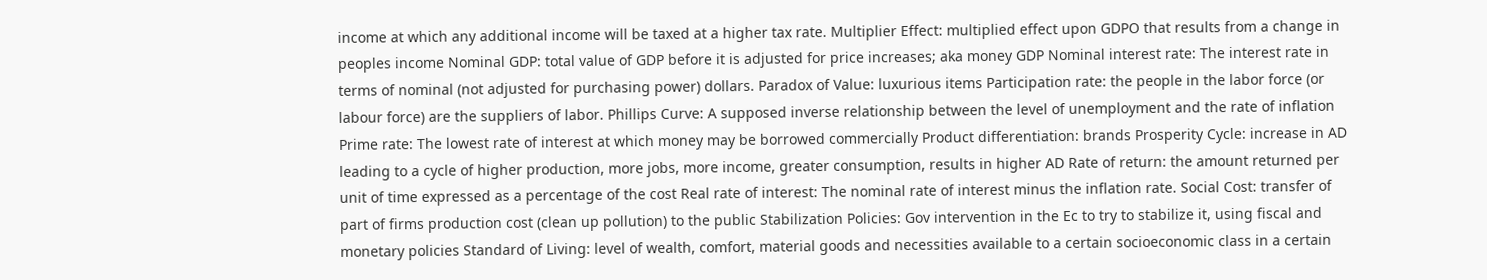income at which any additional income will be taxed at a higher tax rate. Multiplier Effect: multiplied effect upon GDPO that results from a change in peoples income Nominal GDP: total value of GDP before it is adjusted for price increases; aka money GDP Nominal interest rate: The interest rate in terms of nominal (not adjusted for purchasing power) dollars. Paradox of Value: luxurious items Participation rate: the people in the labor force (or labour force) are the suppliers of labor. Phillips Curve: A supposed inverse relationship between the level of unemployment and the rate of inflation Prime rate: The lowest rate of interest at which money may be borrowed commercially Product differentiation: brands Prosperity Cycle: increase in AD leading to a cycle of higher production, more jobs, more income, greater consumption, results in higher AD Rate of return: the amount returned per unit of time expressed as a percentage of the cost Real rate of interest: The nominal rate of interest minus the inflation rate. Social Cost: transfer of part of firms production cost (clean up pollution) to the public Stabilization Policies: Gov intervention in the Ec to try to stabilize it, using fiscal and monetary policies Standard of Living: level of wealth, comfort, material goods and necessities available to a certain socioeconomic class in a certain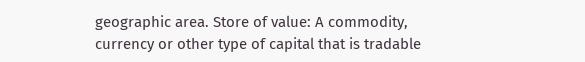geographic area. Store of value: A commodity, currency or other type of capital that is tradable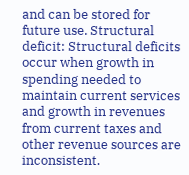and can be stored for future use. Structural deficit: Structural deficits occur when growth in spending needed to maintain current services and growth in revenues from current taxes and other revenue sources are inconsistent.